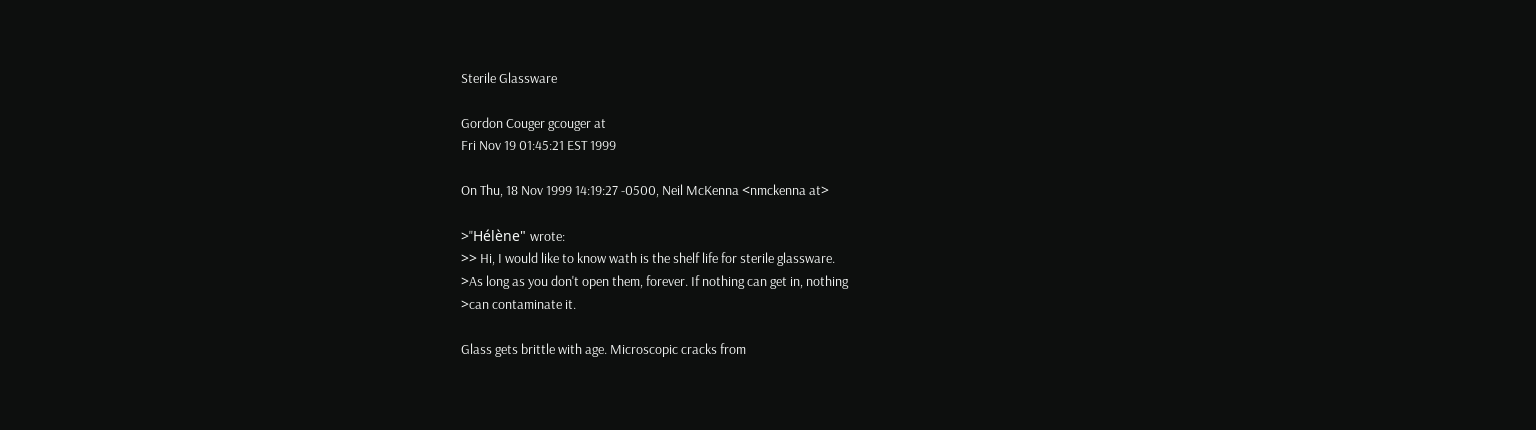Sterile Glassware

Gordon Couger gcouger at
Fri Nov 19 01:45:21 EST 1999

On Thu, 18 Nov 1999 14:19:27 -0500, Neil McKenna <nmckenna at>

>"Hélène" wrote:
>> Hi, I would like to know wath is the shelf life for sterile glassware.
>As long as you don't open them, forever. If nothing can get in, nothing
>can contaminate it.

Glass gets brittle with age. Microscopic cracks from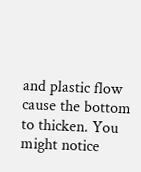and plastic flow
cause the bottom to thicken. You might notice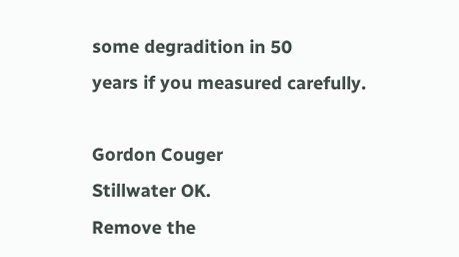some degradition in 50
years if you measured carefully.

Gordon Couger
Stillwater OK.
Remove the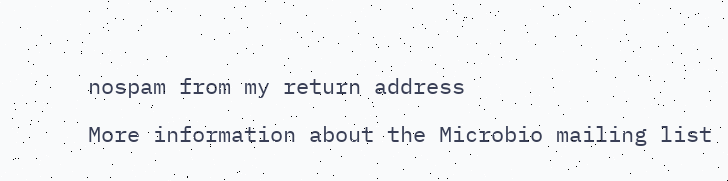nospam from my return address

More information about the Microbio mailing list